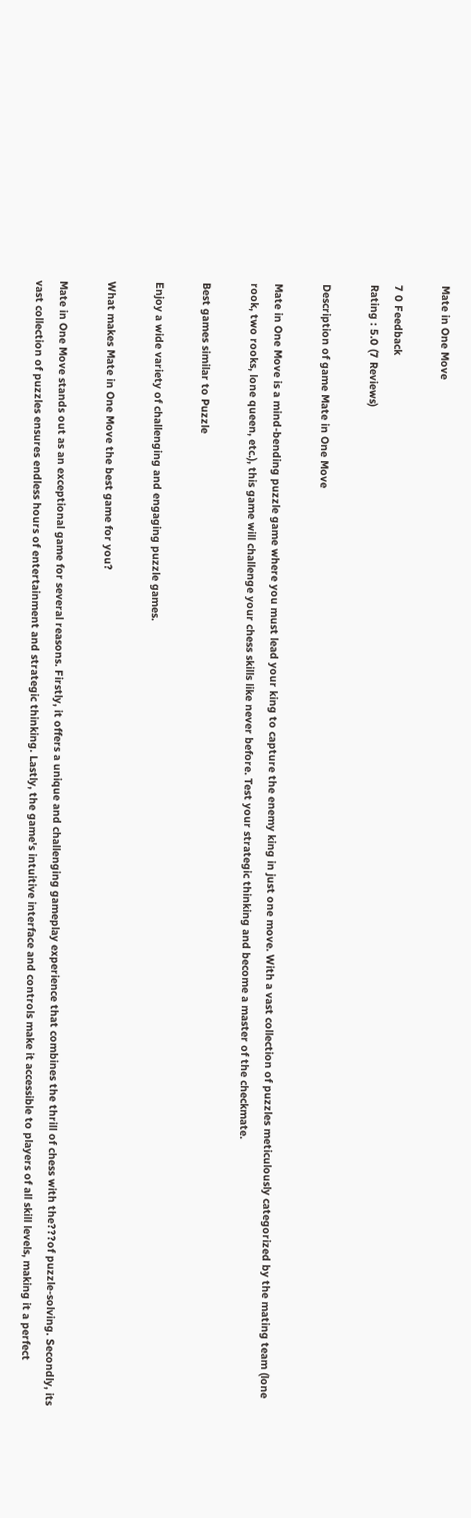Mate in One Move

7 0 Feedback
Rating : 5.0 (7 Reviews)

Description of game Mate in One Move

Mate in One Move is a mind-bending puzzle game where you must lead your king to capture the enemy king in just one move. With a vast collection of puzzles meticulously categorized by the mating team (lone rook, two rooks, lone queen, etc.), this game will challenge your chess skills like never before. Test your strategic thinking and become a master of the checkmate.

Best games similar to Puzzle

Enjoy a wide variety of challenging and engaging puzzle games.

What makes Mate in One Move the best game for you?

Mate in One Move stands out as an exceptional game for several reasons. Firstly, it offers a unique and challenging gameplay experience that combines the thrill of chess with the???of puzzle-solving. Secondly, its vast collection of puzzles ensures endless hours of entertainment and strategic thinking. Lastly, the game's intuitive interface and controls make it accessible to players of all skill levels, making it a perfect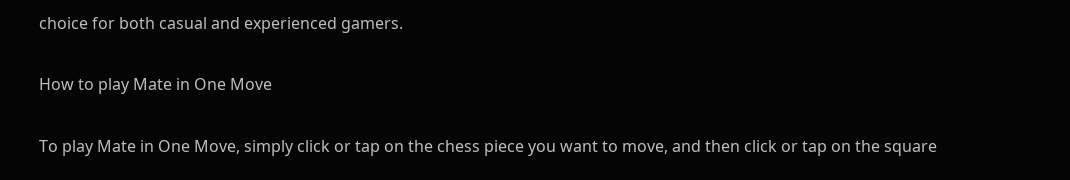choice for both casual and experienced gamers.

How to play Mate in One Move

To play Mate in One Move, simply click or tap on the chess piece you want to move, and then click or tap on the square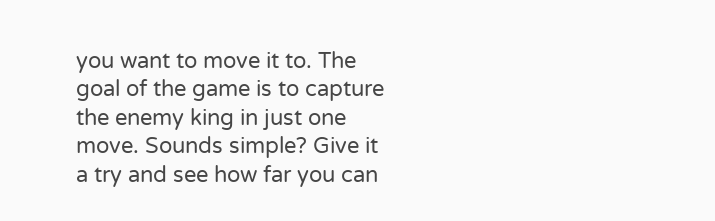you want to move it to. The goal of the game is to capture the enemy king in just one move. Sounds simple? Give it a try and see how far you can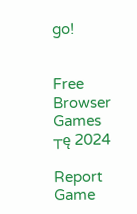go!


Free Browser Games ┬ę 2024

Report Game